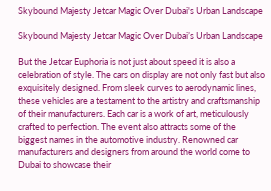Skybound Majesty Jetcar Magic Over Dubai's Urban Landscape

Skybound Majesty Jetcar Magic Over Dubai’s Urban Landscape

But the Jetcar Euphoria is not just about speed it is also a celebration of style. The cars on display are not only fast but also exquisitely designed. From sleek curves to aerodynamic lines, these vehicles are a testament to the artistry and craftsmanship of their manufacturers. Each car is a work of art, meticulously crafted to perfection. The event also attracts some of the biggest names in the automotive industry. Renowned car manufacturers and designers from around the world come to Dubai to showcase their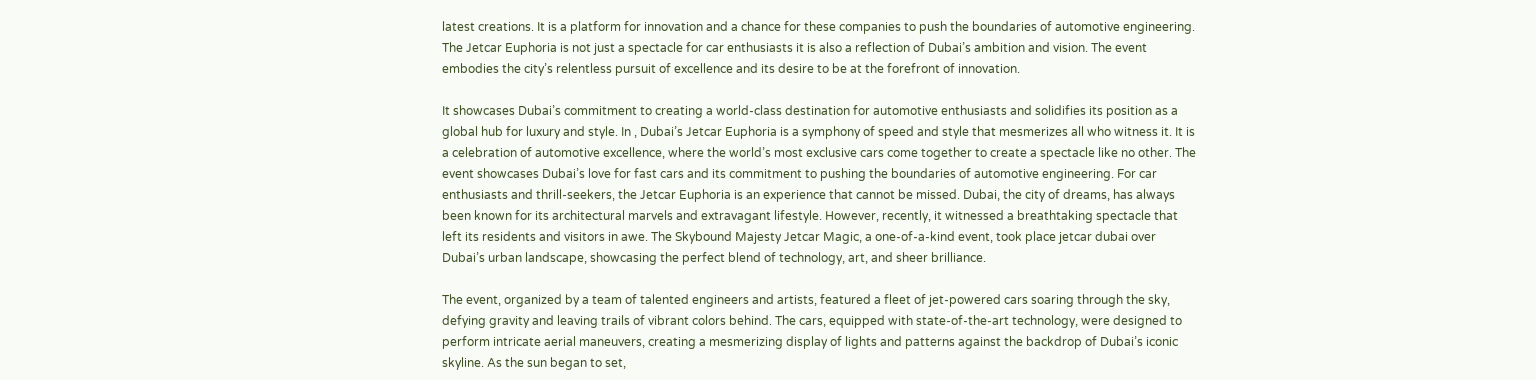latest creations. It is a platform for innovation and a chance for these companies to push the boundaries of automotive engineering. The Jetcar Euphoria is not just a spectacle for car enthusiasts it is also a reflection of Dubai’s ambition and vision. The event embodies the city’s relentless pursuit of excellence and its desire to be at the forefront of innovation.

It showcases Dubai’s commitment to creating a world-class destination for automotive enthusiasts and solidifies its position as a global hub for luxury and style. In , Dubai’s Jetcar Euphoria is a symphony of speed and style that mesmerizes all who witness it. It is a celebration of automotive excellence, where the world’s most exclusive cars come together to create a spectacle like no other. The event showcases Dubai’s love for fast cars and its commitment to pushing the boundaries of automotive engineering. For car enthusiasts and thrill-seekers, the Jetcar Euphoria is an experience that cannot be missed. Dubai, the city of dreams, has always been known for its architectural marvels and extravagant lifestyle. However, recently, it witnessed a breathtaking spectacle that left its residents and visitors in awe. The Skybound Majesty Jetcar Magic, a one-of-a-kind event, took place jetcar dubai over Dubai’s urban landscape, showcasing the perfect blend of technology, art, and sheer brilliance.

The event, organized by a team of talented engineers and artists, featured a fleet of jet-powered cars soaring through the sky, defying gravity and leaving trails of vibrant colors behind. The cars, equipped with state-of-the-art technology, were designed to perform intricate aerial maneuvers, creating a mesmerizing display of lights and patterns against the backdrop of Dubai’s iconic skyline. As the sun began to set,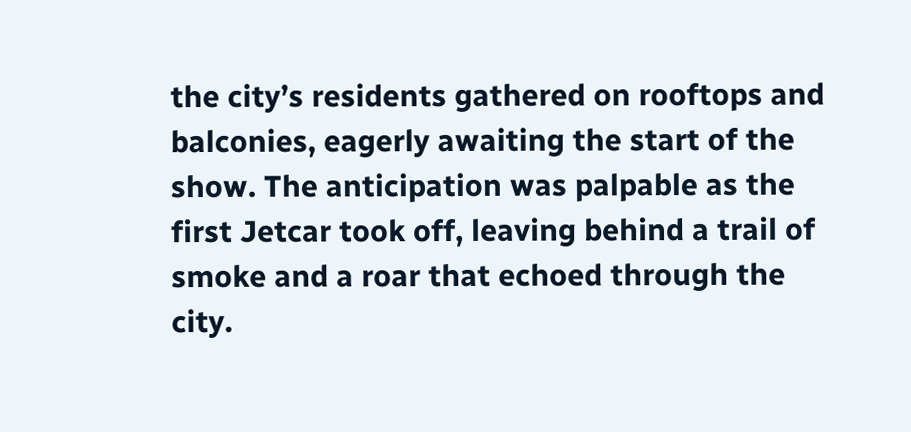the city’s residents gathered on rooftops and balconies, eagerly awaiting the start of the show. The anticipation was palpable as the first Jetcar took off, leaving behind a trail of smoke and a roar that echoed through the city.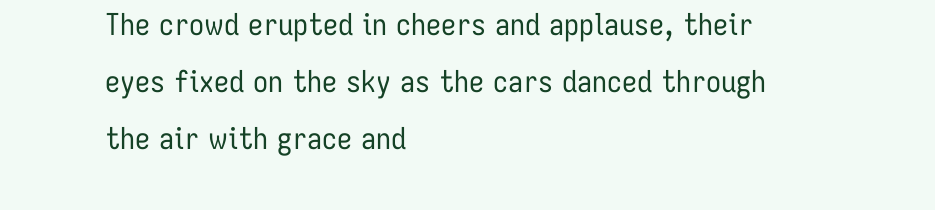The crowd erupted in cheers and applause, their eyes fixed on the sky as the cars danced through the air with grace and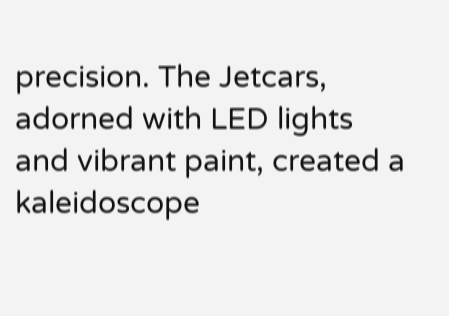precision. The Jetcars, adorned with LED lights and vibrant paint, created a kaleidoscope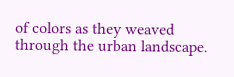of colors as they weaved through the urban landscape.